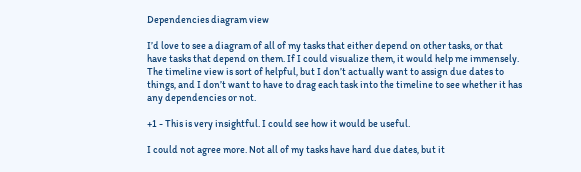Dependencies diagram view

I’d love to see a diagram of all of my tasks that either depend on other tasks, or that have tasks that depend on them. If I could visualize them, it would help me immensely. The timeline view is sort of helpful, but I don’t actually want to assign due dates to things, and I don’t want to have to drag each task into the timeline to see whether it has any dependencies or not.

+1 - This is very insightful. I could see how it would be useful.

I could not agree more. Not all of my tasks have hard due dates, but it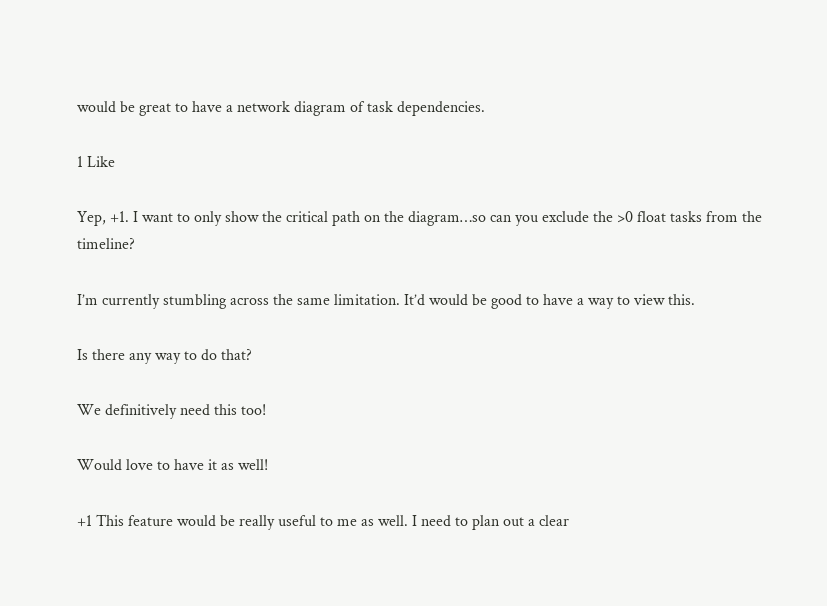would be great to have a network diagram of task dependencies.

1 Like

Yep, +1. I want to only show the critical path on the diagram…so can you exclude the >0 float tasks from the timeline?

I’m currently stumbling across the same limitation. It’d would be good to have a way to view this.

Is there any way to do that?

We definitively need this too!

Would love to have it as well!

+1 This feature would be really useful to me as well. I need to plan out a clear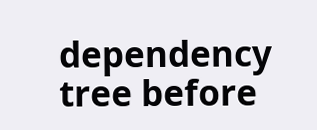dependency tree before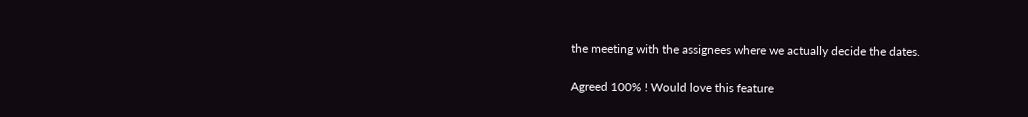the meeting with the assignees where we actually decide the dates.

Agreed 100% ! Would love this feature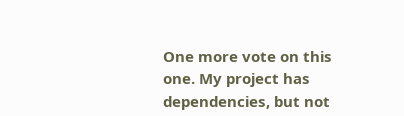One more vote on this one. My project has dependencies, but not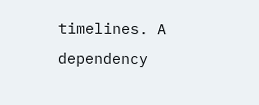timelines. A dependency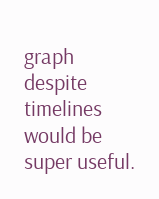graph despite timelines would be super useful.